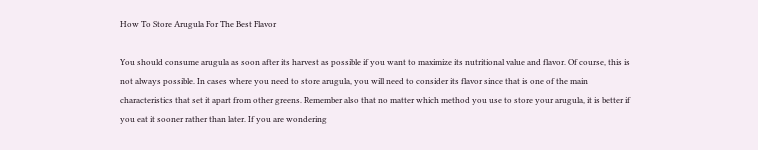How To Store Arugula For The Best Flavor

You should consume arugula as soon after its harvest as possible if you want to maximize its nutritional value and flavor. Of course, this is not always possible. In cases where you need to store arugula, you will need to consider its flavor since that is one of the main characteristics that set it apart from other greens. Remember also that no matter which method you use to store your arugula, it is better if you eat it sooner rather than later. If you are wondering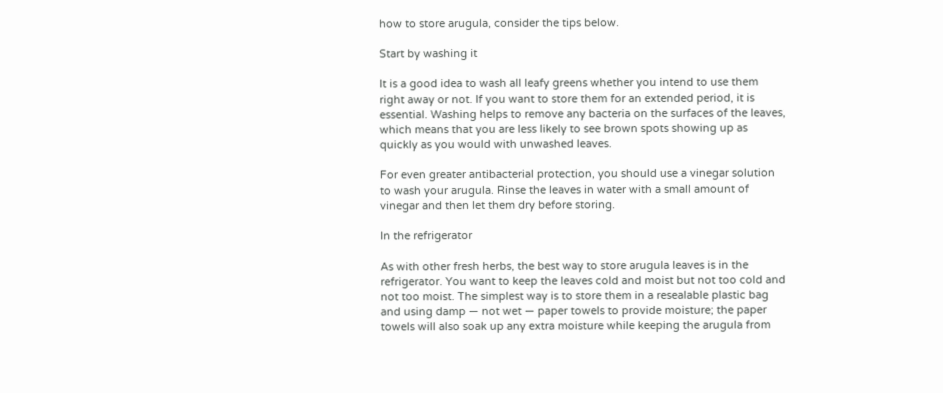how to store arugula, consider the tips below.

Start by washing it

It is a good idea to wash all leafy greens whether you intend to use them right away or not. If you want to store them for an extended period, it is essential. Washing helps to remove any bacteria on the surfaces of the leaves, which means that you are less likely to see brown spots showing up as quickly as you would with unwashed leaves.

For even greater antibacterial protection, you should use a vinegar solution to wash your arugula. Rinse the leaves in water with a small amount of vinegar and then let them dry before storing.

In the refrigerator

As with other fresh herbs, the best way to store arugula leaves is in the refrigerator. You want to keep the leaves cold and moist but not too cold and not too moist. The simplest way is to store them in a resealable plastic bag and using damp — not wet — paper towels to provide moisture; the paper towels will also soak up any extra moisture while keeping the arugula from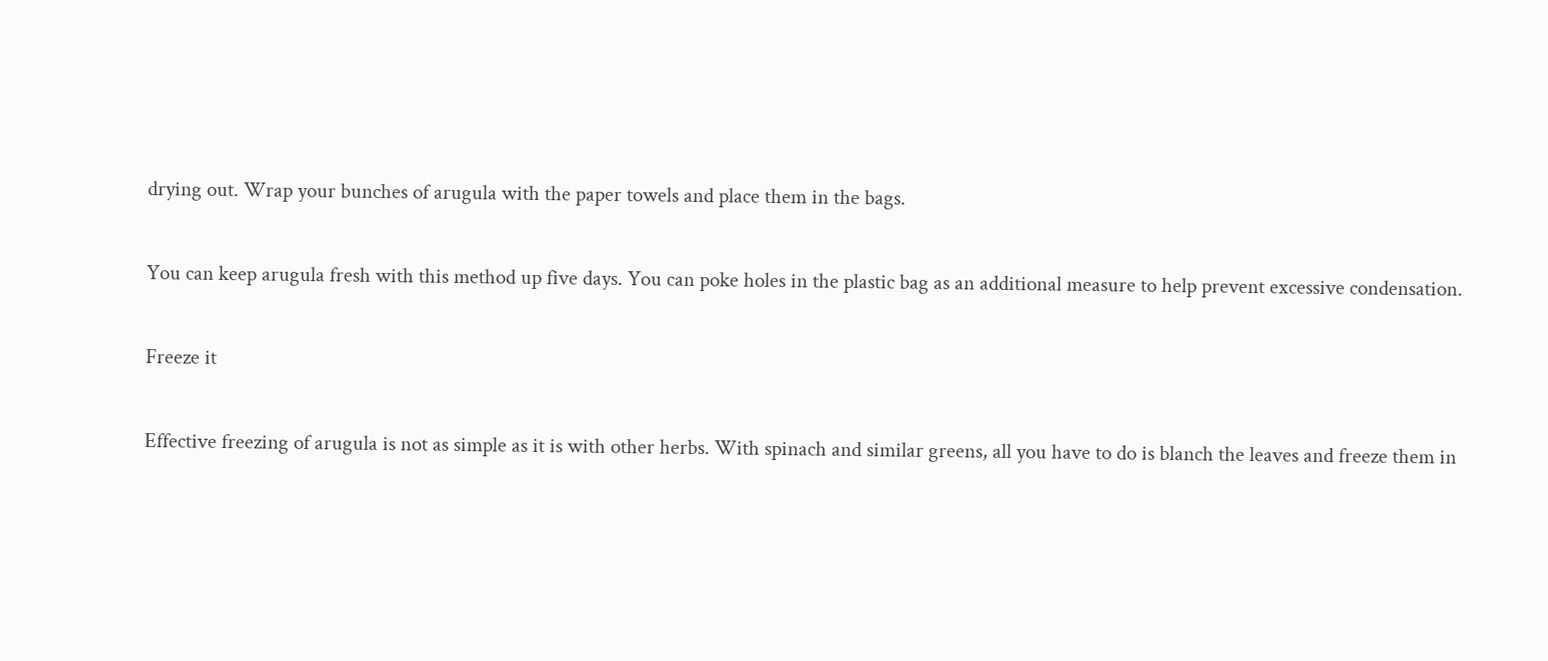drying out. Wrap your bunches of arugula with the paper towels and place them in the bags.

You can keep arugula fresh with this method up five days. You can poke holes in the plastic bag as an additional measure to help prevent excessive condensation.

Freeze it

Effective freezing of arugula is not as simple as it is with other herbs. With spinach and similar greens, all you have to do is blanch the leaves and freeze them in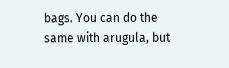bags. You can do the same with arugula, but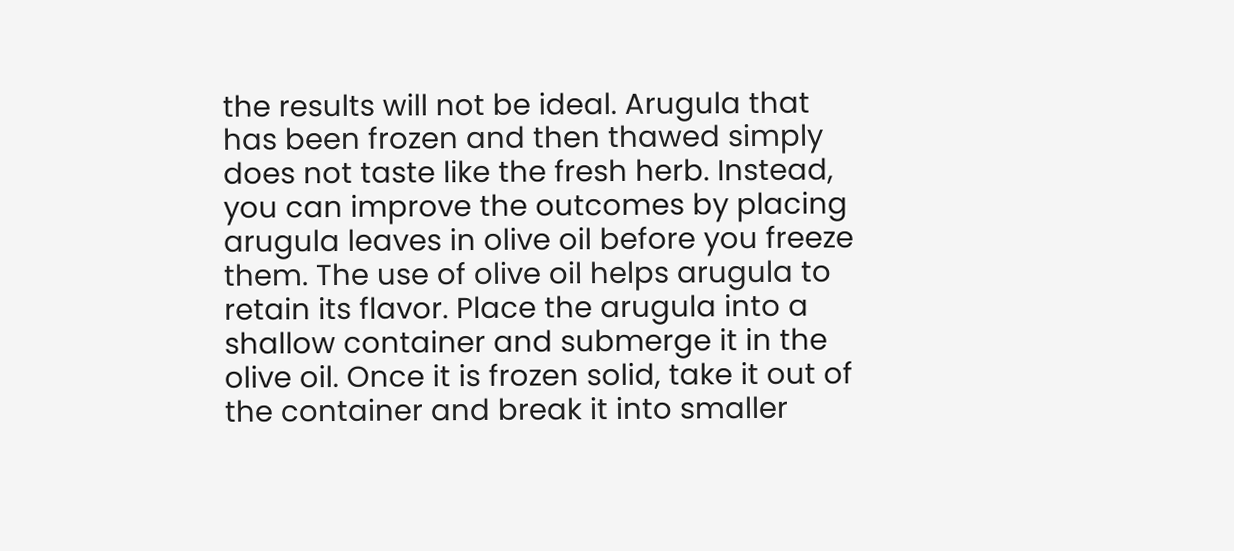the results will not be ideal. Arugula that has been frozen and then thawed simply does not taste like the fresh herb. Instead, you can improve the outcomes by placing arugula leaves in olive oil before you freeze them. The use of olive oil helps arugula to retain its flavor. Place the arugula into a shallow container and submerge it in the olive oil. Once it is frozen solid, take it out of the container and break it into smaller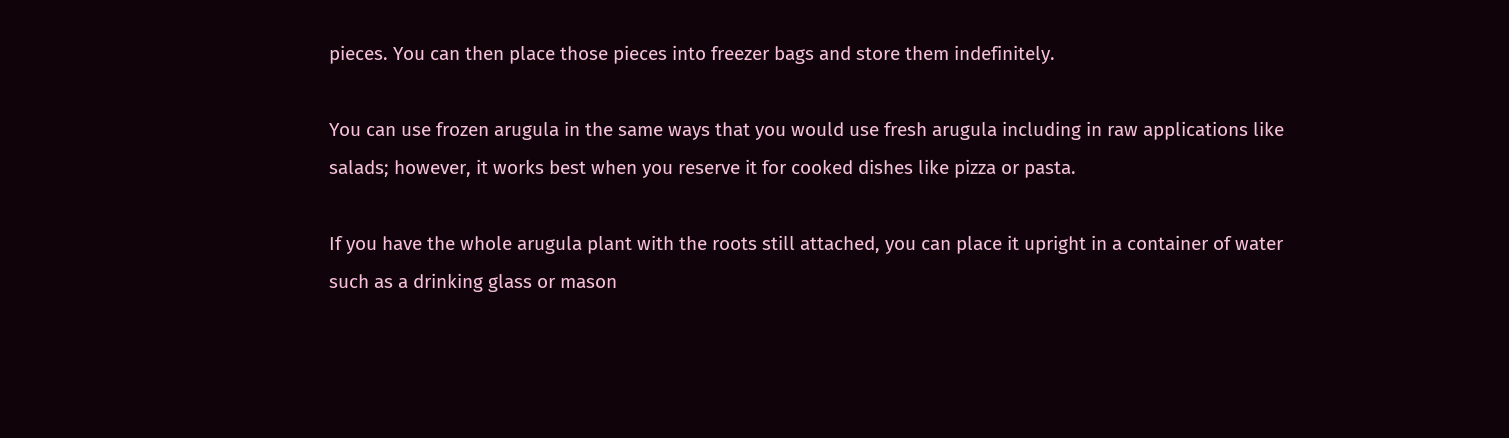pieces. You can then place those pieces into freezer bags and store them indefinitely.

You can use frozen arugula in the same ways that you would use fresh arugula including in raw applications like salads; however, it works best when you reserve it for cooked dishes like pizza or pasta.

If you have the whole arugula plant with the roots still attached, you can place it upright in a container of water such as a drinking glass or mason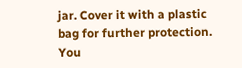jar. Cover it with a plastic bag for further protection. You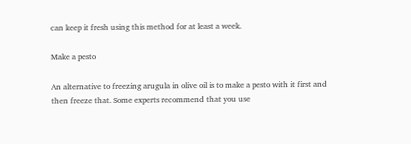can keep it fresh using this method for at least a week.

Make a pesto

An alternative to freezing arugula in olive oil is to make a pesto with it first and then freeze that. Some experts recommend that you use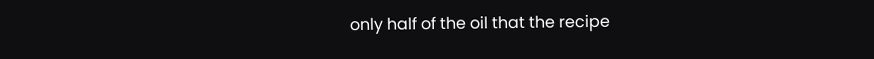only half of the oil that the recipe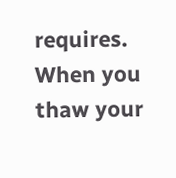requires. When you thaw your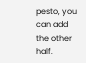pesto, you can add the other half.